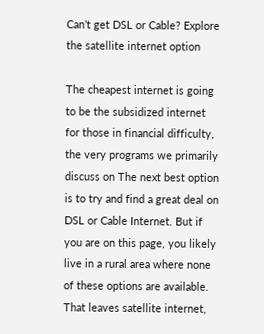Can’t get DSL or Cable? Explore the satellite internet option

The cheapest internet is going to be the subsidized internet for those in financial difficulty, the very programs we primarily discuss on The next best option is to try and find a great deal on DSL or Cable Internet. But if you are on this page, you likely live in a rural area where none of these options are available. That leaves satellite internet,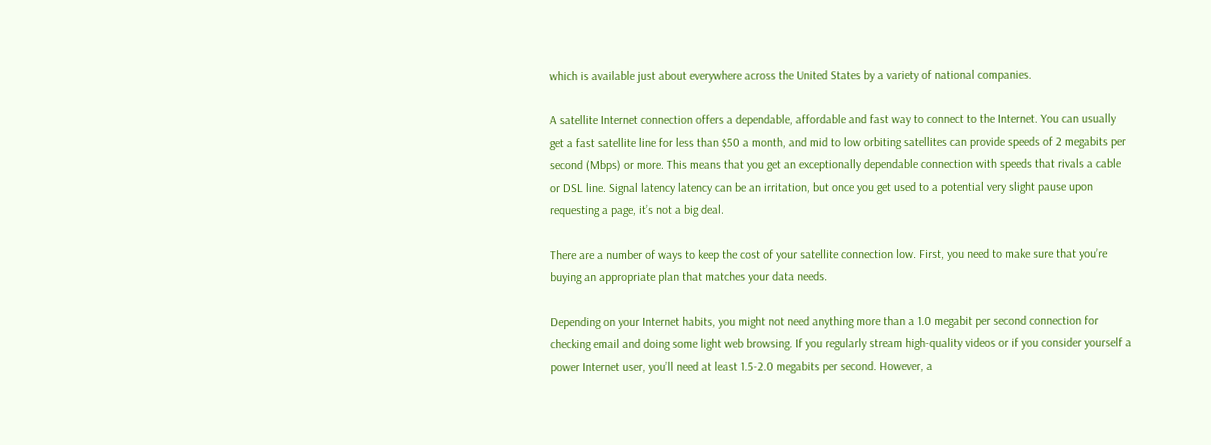which is available just about everywhere across the United States by a variety of national companies.

A satellite Internet connection offers a dependable, affordable and fast way to connect to the Internet. You can usually get a fast satellite line for less than $50 a month, and mid to low orbiting satellites can provide speeds of 2 megabits per second (Mbps) or more. This means that you get an exceptionally dependable connection with speeds that rivals a cable or DSL line. Signal latency latency can be an irritation, but once you get used to a potential very slight pause upon requesting a page, it’s not a big deal.

There are a number of ways to keep the cost of your satellite connection low. First, you need to make sure that you’re buying an appropriate plan that matches your data needs.

Depending on your Internet habits, you might not need anything more than a 1.0 megabit per second connection for checking email and doing some light web browsing. If you regularly stream high-quality videos or if you consider yourself a power Internet user, you’ll need at least 1.5-2.0 megabits per second. However, a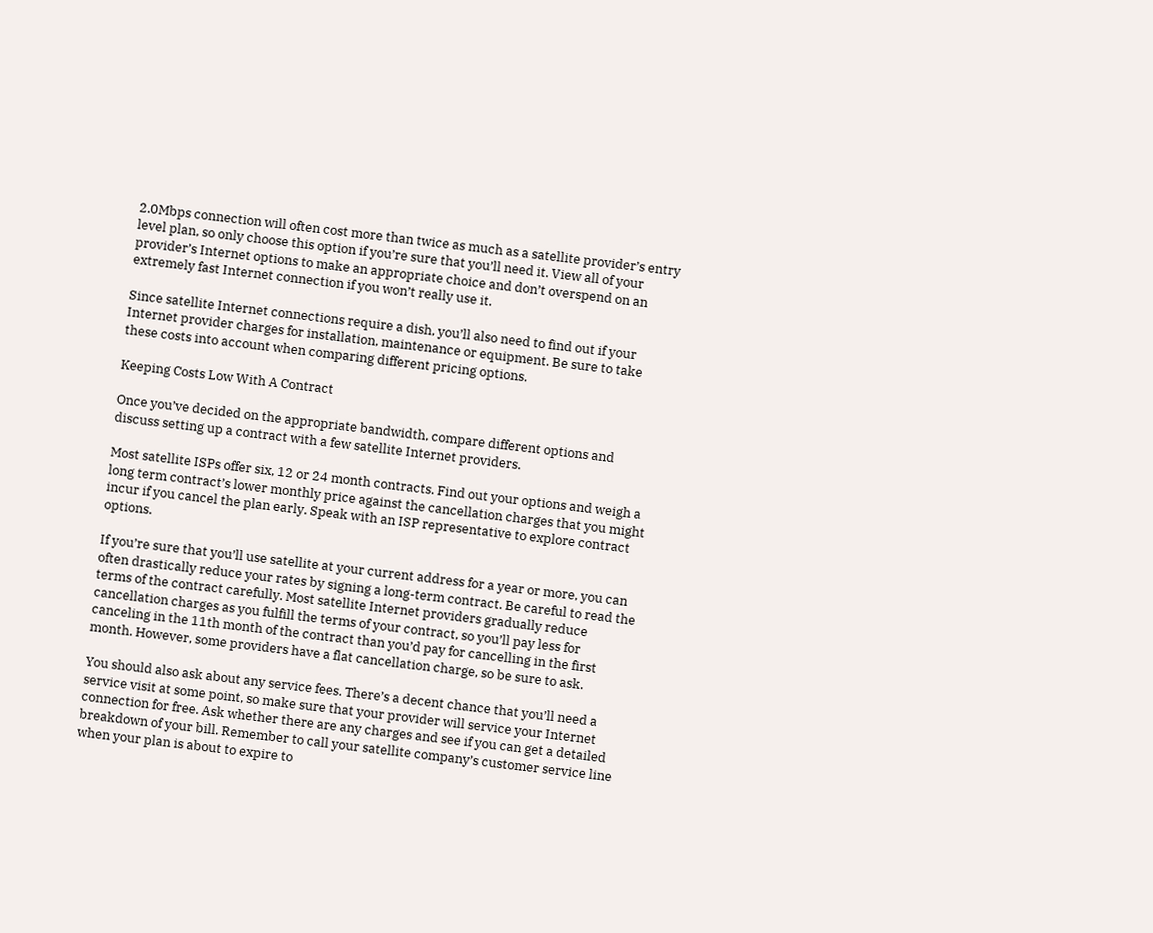2.0Mbps connection will often cost more than twice as much as a satellite provider’s entry level plan, so only choose this option if you’re sure that you’ll need it. View all of your provider’s Internet options to make an appropriate choice and don’t overspend on an extremely fast Internet connection if you won’t really use it.

Since satellite Internet connections require a dish, you’ll also need to find out if your Internet provider charges for installation, maintenance or equipment. Be sure to take these costs into account when comparing different pricing options.

Keeping Costs Low With A Contract

Once you’ve decided on the appropriate bandwidth, compare different options and discuss setting up a contract with a few satellite Internet providers.

Most satellite ISPs offer six, 12 or 24 month contracts. Find out your options and weigh a long term contract’s lower monthly price against the cancellation charges that you might incur if you cancel the plan early. Speak with an ISP representative to explore contract options.

If you’re sure that you’ll use satellite at your current address for a year or more, you can often drastically reduce your rates by signing a long-term contract. Be careful to read the terms of the contract carefully. Most satellite Internet providers gradually reduce cancellation charges as you fulfill the terms of your contract, so you’ll pay less for canceling in the 11th month of the contract than you’d pay for cancelling in the first month. However, some providers have a flat cancellation charge, so be sure to ask.

You should also ask about any service fees. There’s a decent chance that you’ll need a service visit at some point, so make sure that your provider will service your Internet connection for free. Ask whether there are any charges and see if you can get a detailed breakdown of your bill. Remember to call your satellite company’s customer service line when your plan is about to expire to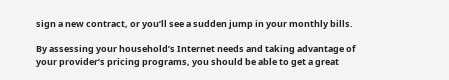sign a new contract, or you’ll see a sudden jump in your monthly bills.

By assessing your household’s Internet needs and taking advantage of your provider’s pricing programs, you should be able to get a great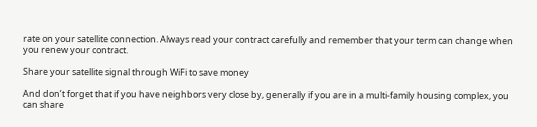rate on your satellite connection. Always read your contract carefully and remember that your term can change when you renew your contract.

Share your satellite signal through WiFi to save money

And don’t forget that if you have neighbors very close by, generally if you are in a multi-family housing complex, you can share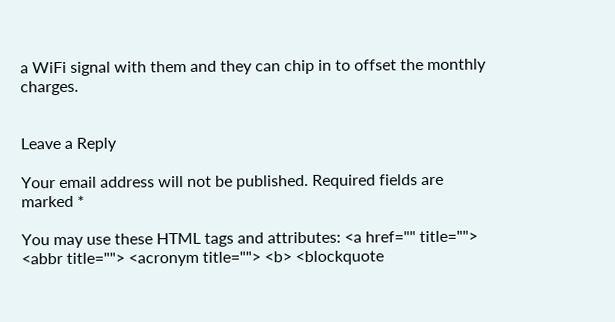a WiFi signal with them and they can chip in to offset the monthly charges.


Leave a Reply

Your email address will not be published. Required fields are marked *

You may use these HTML tags and attributes: <a href="" title=""> <abbr title=""> <acronym title=""> <b> <blockquote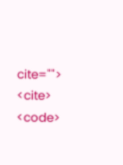cite=""> <cite> <code>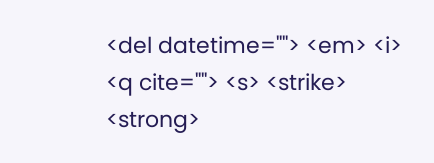<del datetime=""> <em> <i> <q cite=""> <s> <strike> <strong>